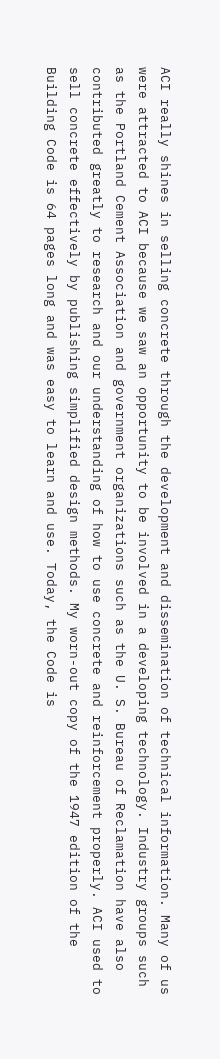ACI really shines in selling concrete through the development and dissemination of technical information. Many of us were attracted to ACI because we saw an opportunity to be involved in a developing technology. Industry groups such as the Portland Cement Association and government organizations such as the U. S. Bureau of Reclamation have also contributed greatly to research and our understanding of how to use concrete and reinforcement properly. ACI used to sell concrete effectively by publishing simplified design methods. My worn-out copy of the 1947 edition of the Building Code is 64 pages long and was easy to learn and use. Today, the Code is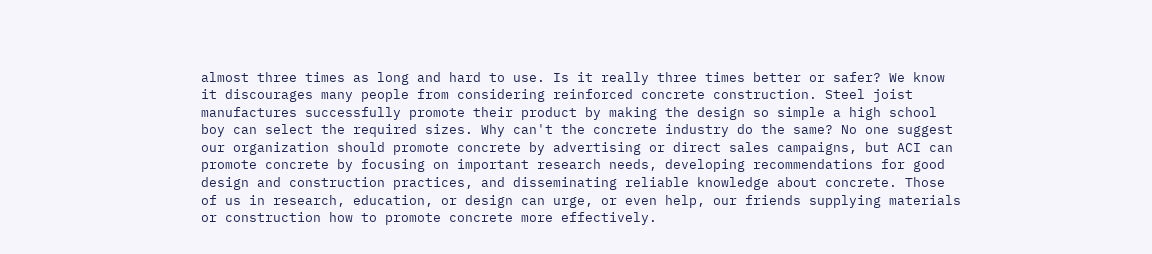almost three times as long and hard to use. Is it really three times better or safer? We know it discourages many people from considering reinforced concrete construction. Steel joist manufactures successfully promote their product by making the design so simple a high school boy can select the required sizes. Why can't the concrete industry do the same? No one suggest our organization should promote concrete by advertising or direct sales campaigns, but ACI can promote concrete by focusing on important research needs, developing recommendations for good design and construction practices, and disseminating reliable knowledge about concrete. Those of us in research, education, or design can urge, or even help, our friends supplying materials or construction how to promote concrete more effectively.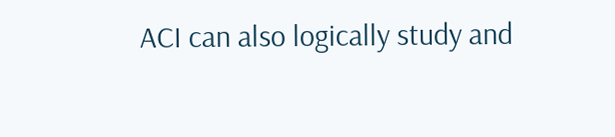ACI can also logically study and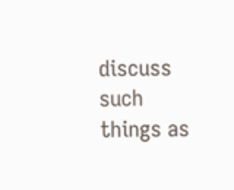discuss such things as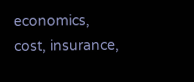economics, cost, insurance,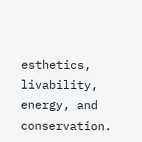esthetics, livability, energy, and conservation.